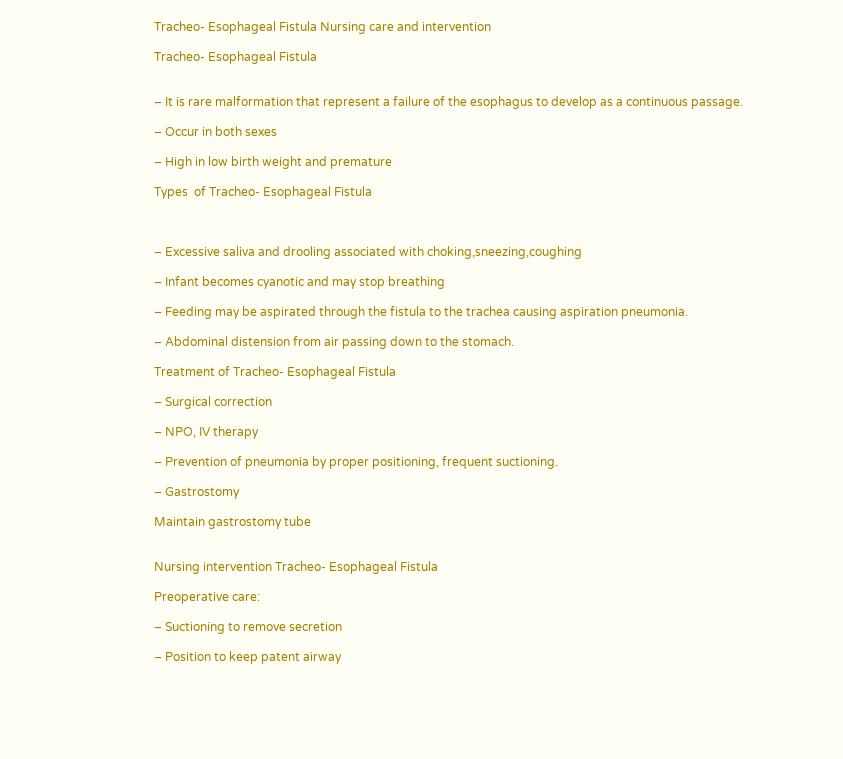Tracheo- Esophageal Fistula Nursing care and intervention

Tracheo- Esophageal Fistula


– It is rare malformation that represent a failure of the esophagus to develop as a continuous passage.

– Occur in both sexes

– High in low birth weight and premature

Types  of Tracheo- Esophageal Fistula



– Excessive saliva and drooling associated with choking,sneezing,coughing

– Infant becomes cyanotic and may stop breathing

– Feeding may be aspirated through the fistula to the trachea causing aspiration pneumonia.

– Abdominal distension from air passing down to the stomach.

Treatment of Tracheo- Esophageal Fistula

– Surgical correction

– NPO, IV therapy

– Prevention of pneumonia by proper positioning, frequent suctioning.

– Gastrostomy

Maintain gastrostomy tube


Nursing intervention Tracheo- Esophageal Fistula

Preoperative care:

– Suctioning to remove secretion

– Position to keep patent airway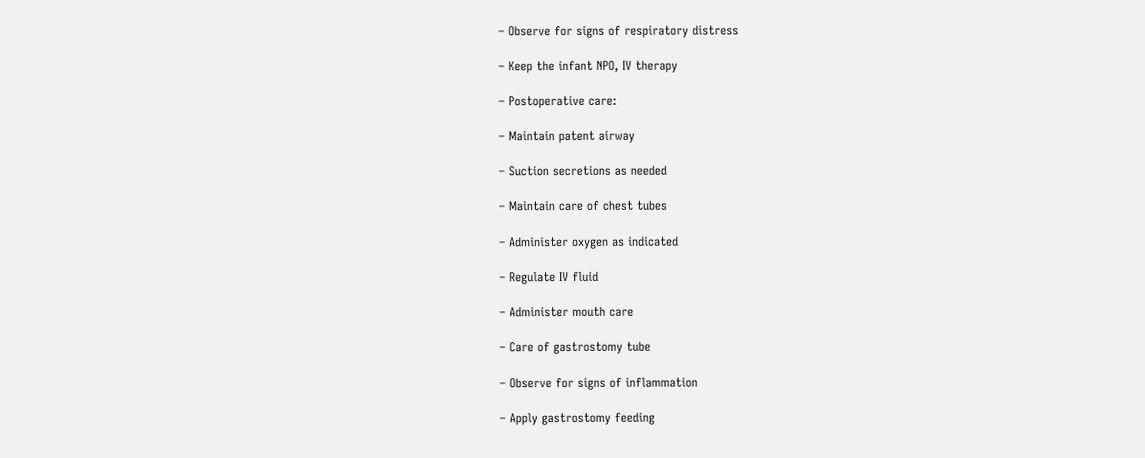– Observe for signs of respiratory distress

– Keep the infant NPO, IV therapy

– Postoperative care:

– Maintain patent airway

– Suction secretions as needed

– Maintain care of chest tubes

– Administer oxygen as indicated

– Regulate IV fluid

– Administer mouth care

– Care of gastrostomy tube

– Observe for signs of inflammation

– Apply gastrostomy feeding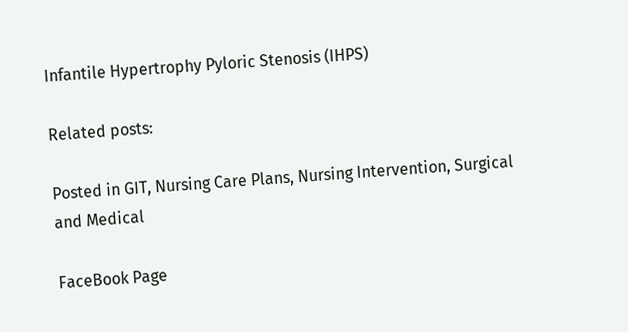Infantile Hypertrophy Pyloric Stenosis (IHPS)

Related posts:

Posted in GIT, Nursing Care Plans, Nursing Intervention, Surgical and Medical

FaceBook Page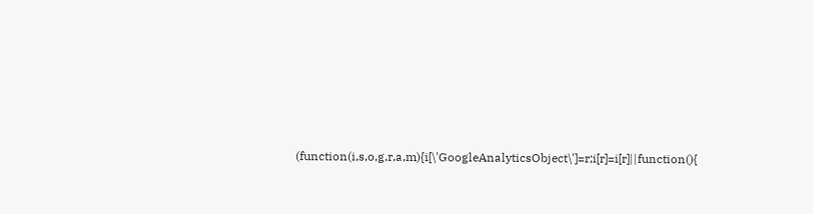(function(i,s,o,g,r,a,m){i[\'GoogleAnalyticsObject\']=r;i[r]=i[r]||function(){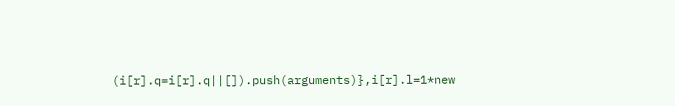(i[r].q=i[r].q||[]).push(arguments)},i[r].l=1*new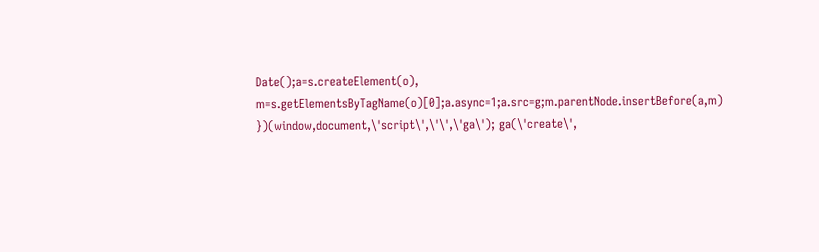Date();a=s.createElement(o), m=s.getElementsByTagName(o)[0];a.async=1;a.src=g;m.parentNode.insertBefore(a,m) })(window,document,\'script\',\'\',\'ga\'); ga(\'create\',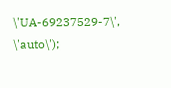\'UA-69237529-7\', \'auto\');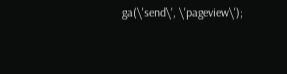ga(\'send\', \'pageview\');